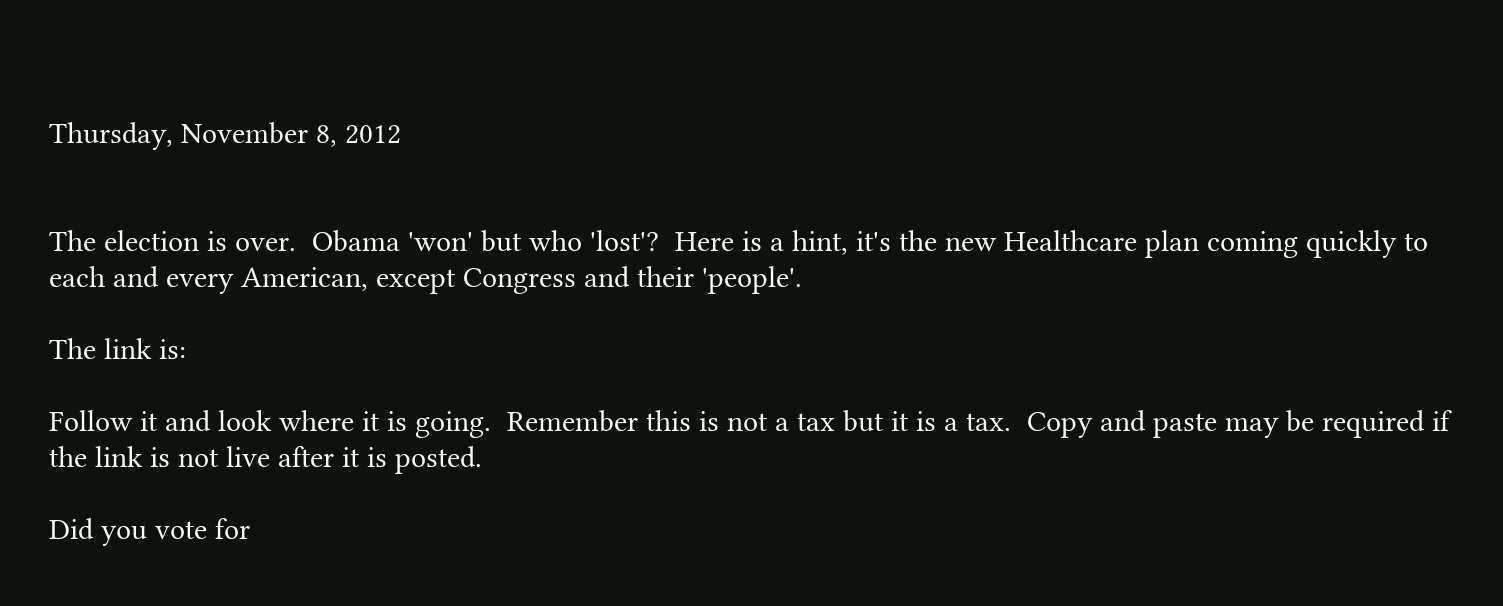Thursday, November 8, 2012


The election is over.  Obama 'won' but who 'lost'?  Here is a hint, it's the new Healthcare plan coming quickly to each and every American, except Congress and their 'people'.

The link is:

Follow it and look where it is going.  Remember this is not a tax but it is a tax.  Copy and paste may be required if the link is not live after it is posted.

Did you vote for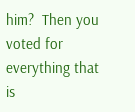him?  Then you voted for everything that is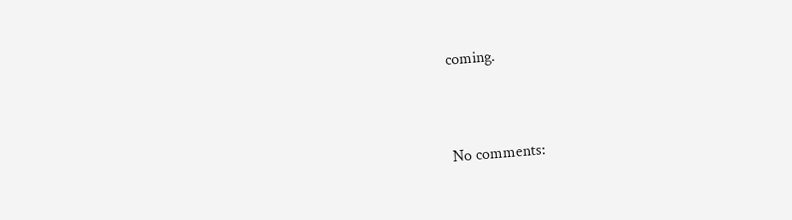coming.



No comments: